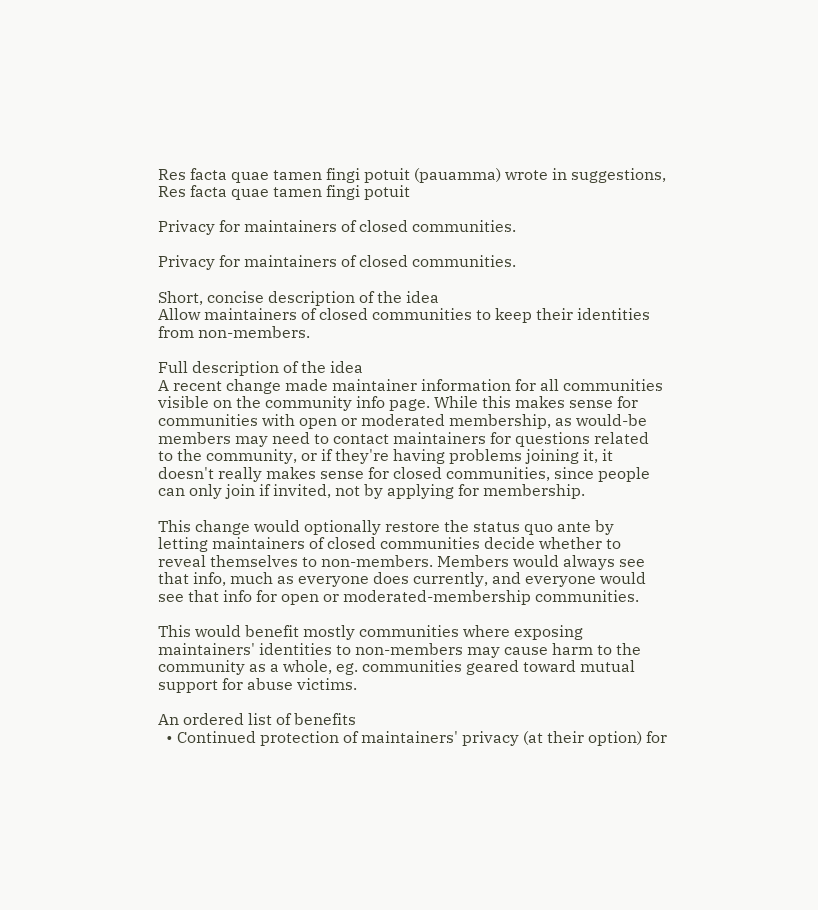Res facta quae tamen fingi potuit (pauamma) wrote in suggestions,
Res facta quae tamen fingi potuit

Privacy for maintainers of closed communities.

Privacy for maintainers of closed communities.

Short, concise description of the idea
Allow maintainers of closed communities to keep their identities from non-members.

Full description of the idea
A recent change made maintainer information for all communities visible on the community info page. While this makes sense for communities with open or moderated membership, as would-be members may need to contact maintainers for questions related to the community, or if they're having problems joining it, it doesn't really makes sense for closed communities, since people can only join if invited, not by applying for membership.

This change would optionally restore the status quo ante by letting maintainers of closed communities decide whether to reveal themselves to non-members. Members would always see that info, much as everyone does currently, and everyone would see that info for open or moderated-membership communities.

This would benefit mostly communities where exposing maintainers' identities to non-members may cause harm to the community as a whole, eg. communities geared toward mutual support for abuse victims.

An ordered list of benefits
  • Continued protection of maintainers' privacy (at their option) for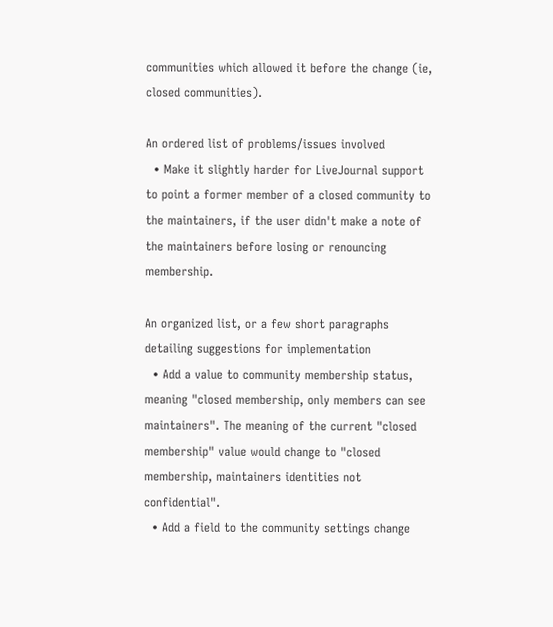communities which allowed it before the change (ie, closed communities).

An ordered list of problems/issues involved
  • Make it slightly harder for LiveJournal support to point a former member of a closed community to the maintainers, if the user didn't make a note of the maintainers before losing or renouncing membership.

An organized list, or a few short paragraphs detailing suggestions for implementation
  • Add a value to community membership status, meaning "closed membership, only members can see maintainers". The meaning of the current "closed membership" value would change to "closed membership, maintainers identities not confidential".
  • Add a field to the community settings change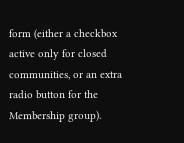form (either a checkbox active only for closed communities, or an extra radio button for the Membership group).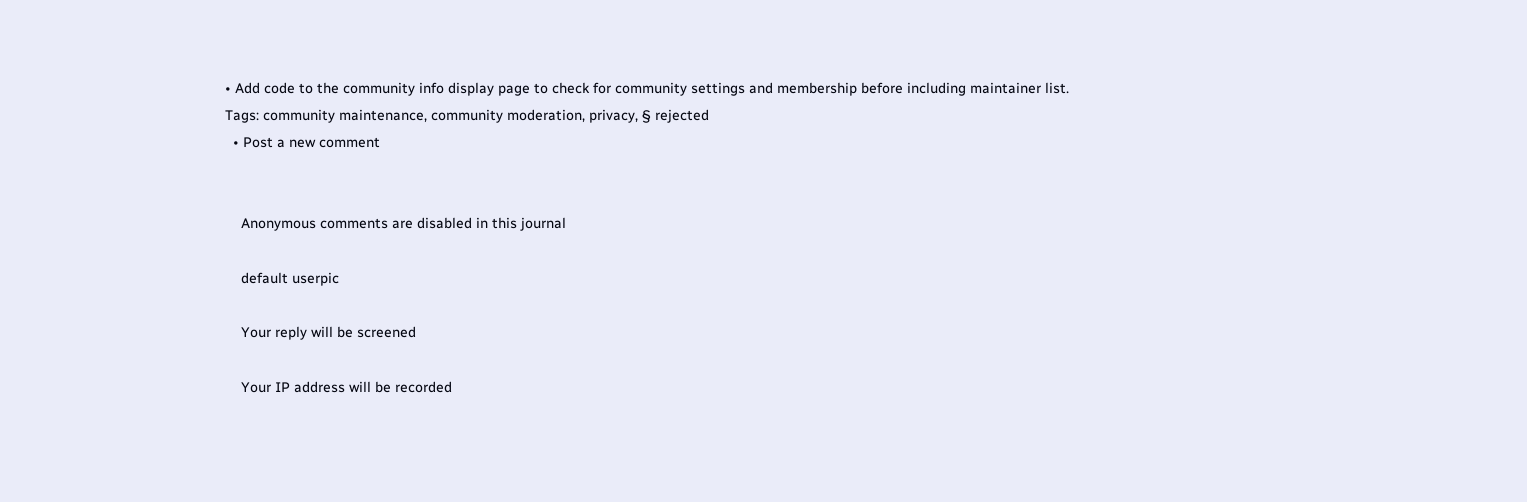• Add code to the community info display page to check for community settings and membership before including maintainer list.
Tags: community maintenance, community moderation, privacy, § rejected
  • Post a new comment


    Anonymous comments are disabled in this journal

    default userpic

    Your reply will be screened

    Your IP address will be recorded